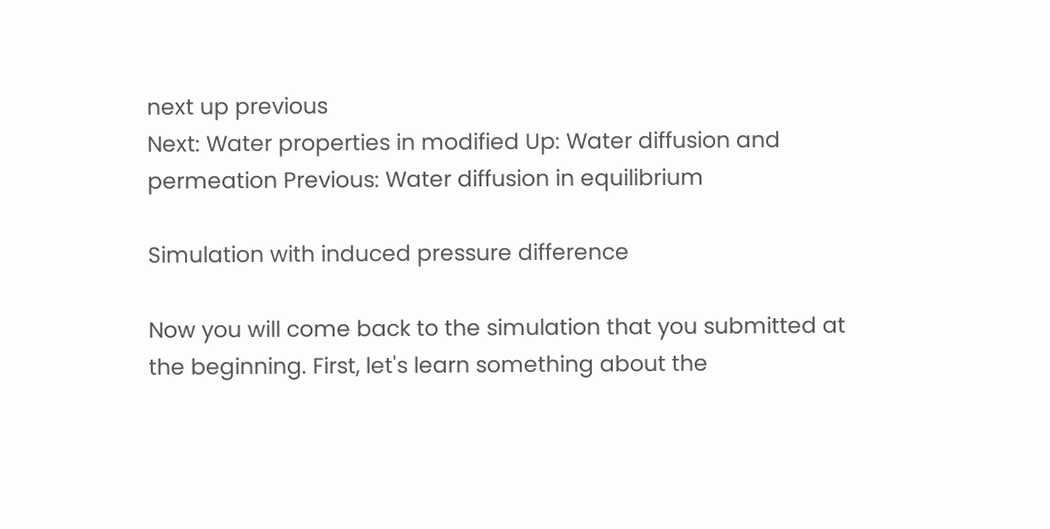next up previous
Next: Water properties in modified Up: Water diffusion and permeation Previous: Water diffusion in equilibrium

Simulation with induced pressure difference

Now you will come back to the simulation that you submitted at the beginning. First, let's learn something about the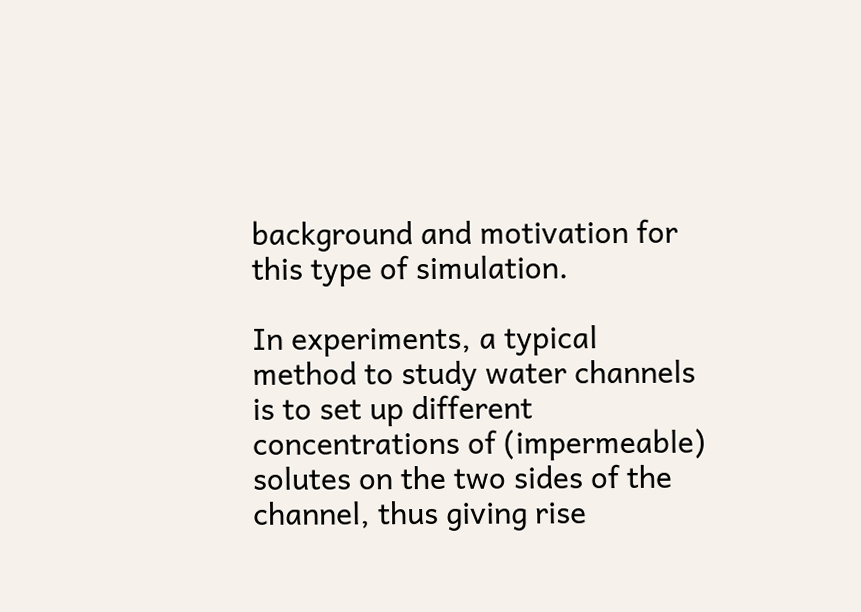background and motivation for this type of simulation.

In experiments, a typical method to study water channels is to set up different concentrations of (impermeable) solutes on the two sides of the channel, thus giving rise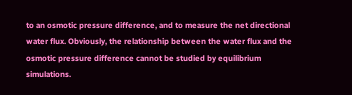to an osmotic pressure difference, and to measure the net directional water flux. Obviously, the relationship between the water flux and the osmotic pressure difference cannot be studied by equilibrium simulations.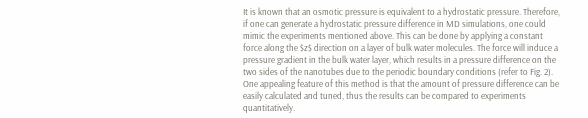It is known that an osmotic pressure is equivalent to a hydrostatic pressure. Therefore, if one can generate a hydrostatic pressure difference in MD simulations, one could mimic the experiments mentioned above. This can be done by applying a constant force along the $z$ direction on a layer of bulk water molecules. The force will induce a pressure gradient in the bulk water layer, which results in a pressure difference on the two sides of the nanotubes due to the periodic boundary conditions (refer to Fig. 2). One appealing feature of this method is that the amount of pressure difference can be easily calculated and tuned, thus the results can be compared to experiments quantitatively.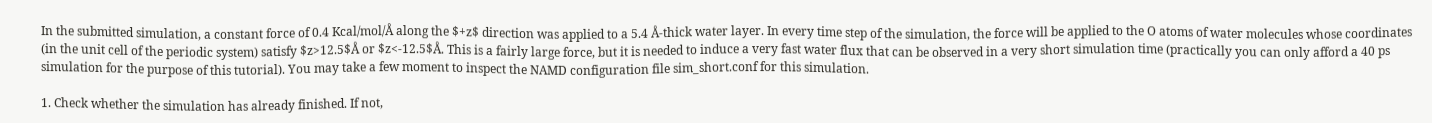In the submitted simulation, a constant force of 0.4 Kcal/mol/Å along the $+z$ direction was applied to a 5.4 Å-thick water layer. In every time step of the simulation, the force will be applied to the O atoms of water molecules whose coordinates (in the unit cell of the periodic system) satisfy $z>12.5$Å or $z<-12.5$Å. This is a fairly large force, but it is needed to induce a very fast water flux that can be observed in a very short simulation time (practically you can only afford a 40 ps simulation for the purpose of this tutorial). You may take a few moment to inspect the NAMD configuration file sim_short.conf for this simulation.

1. Check whether the simulation has already finished. If not,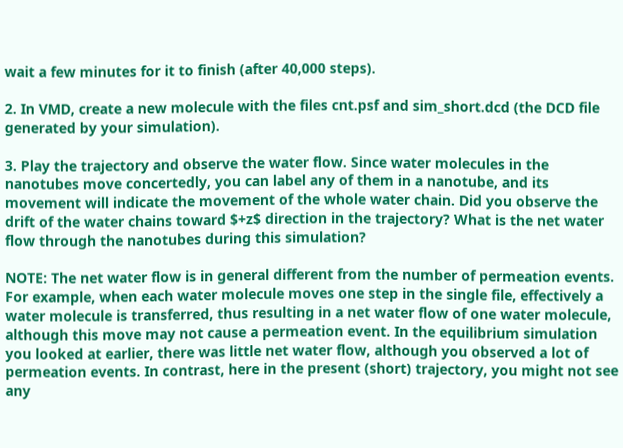wait a few minutes for it to finish (after 40,000 steps).

2. In VMD, create a new molecule with the files cnt.psf and sim_short.dcd (the DCD file generated by your simulation).

3. Play the trajectory and observe the water flow. Since water molecules in the nanotubes move concertedly, you can label any of them in a nanotube, and its movement will indicate the movement of the whole water chain. Did you observe the drift of the water chains toward $+z$ direction in the trajectory? What is the net water flow through the nanotubes during this simulation?

NOTE: The net water flow is in general different from the number of permeation events. For example, when each water molecule moves one step in the single file, effectively a water molecule is transferred, thus resulting in a net water flow of one water molecule, although this move may not cause a permeation event. In the equilibrium simulation you looked at earlier, there was little net water flow, although you observed a lot of permeation events. In contrast, here in the present (short) trajectory, you might not see any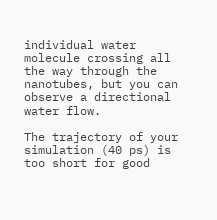individual water molecule crossing all the way through the nanotubes, but you can observe a directional water flow.

The trajectory of your simulation (40 ps) is too short for good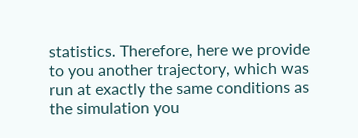statistics. Therefore, here we provide to you another trajectory, which was run at exactly the same conditions as the simulation you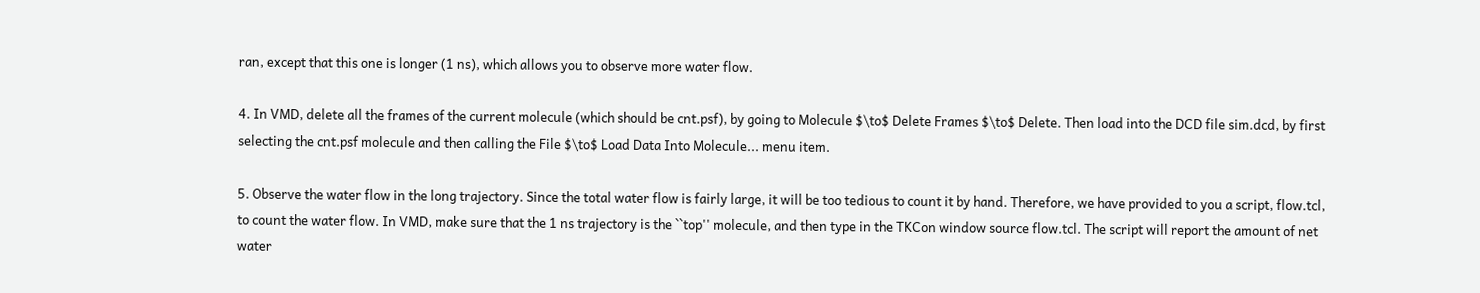ran, except that this one is longer (1 ns), which allows you to observe more water flow.

4. In VMD, delete all the frames of the current molecule (which should be cnt.psf), by going to Molecule $\to$ Delete Frames $\to$ Delete. Then load into the DCD file sim.dcd, by first selecting the cnt.psf molecule and then calling the File $\to$ Load Data Into Molecule... menu item.

5. Observe the water flow in the long trajectory. Since the total water flow is fairly large, it will be too tedious to count it by hand. Therefore, we have provided to you a script, flow.tcl, to count the water flow. In VMD, make sure that the 1 ns trajectory is the ``top'' molecule, and then type in the TKCon window source flow.tcl. The script will report the amount of net water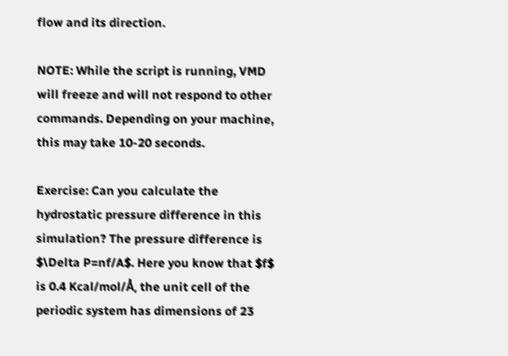flow and its direction.

NOTE: While the script is running, VMD will freeze and will not respond to other commands. Depending on your machine, this may take 10-20 seconds.

Exercise: Can you calculate the hydrostatic pressure difference in this simulation? The pressure difference is $\Delta P=nf/A$. Here you know that $f$ is 0.4 Kcal/mol/Å, the unit cell of the periodic system has dimensions of 23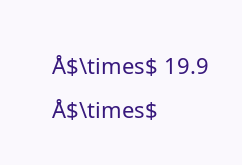Å$\times$ 19.9 Å$\times$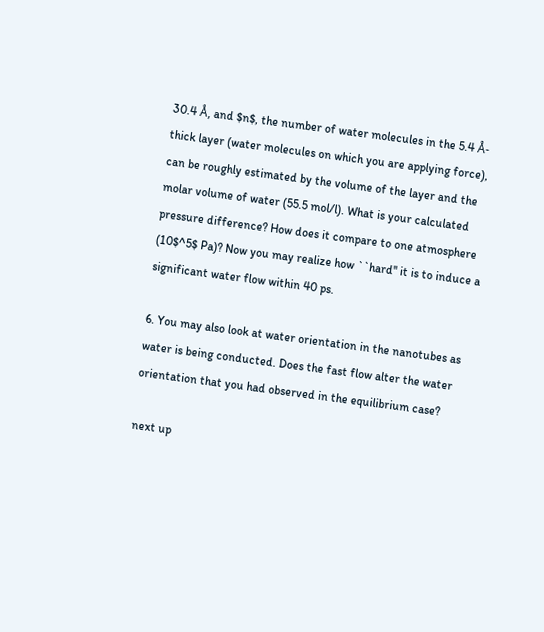30.4 Å, and $n$, the number of water molecules in the 5.4 Å-thick layer (water molecules on which you are applying force), can be roughly estimated by the volume of the layer and the molar volume of water (55.5 mol/l). What is your calculated pressure difference? How does it compare to one atmosphere (10$^5$ Pa)? Now you may realize how ``hard'' it is to induce a significant water flow within 40 ps.

6. You may also look at water orientation in the nanotubes as water is being conducted. Does the fast flow alter the water orientation that you had observed in the equilibrium case?

next up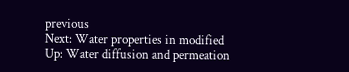previous
Next: Water properties in modified Up: Water diffusion and permeation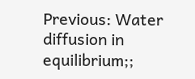Previous: Water diffusion in equilibrium;;